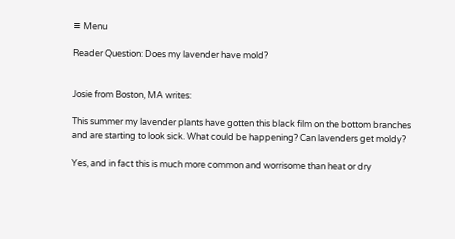≡ Menu

Reader Question: Does my lavender have mold?


Josie from Boston, MA writes:

This summer my lavender plants have gotten this black film on the bottom branches and are starting to look sick. What could be happening? Can lavenders get moldy?

Yes, and in fact this is much more common and worrisome than heat or dry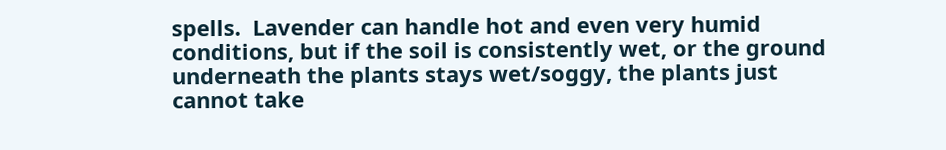spells.  Lavender can handle hot and even very humid conditions, but if the soil is consistently wet, or the ground underneath the plants stays wet/soggy, the plants just cannot take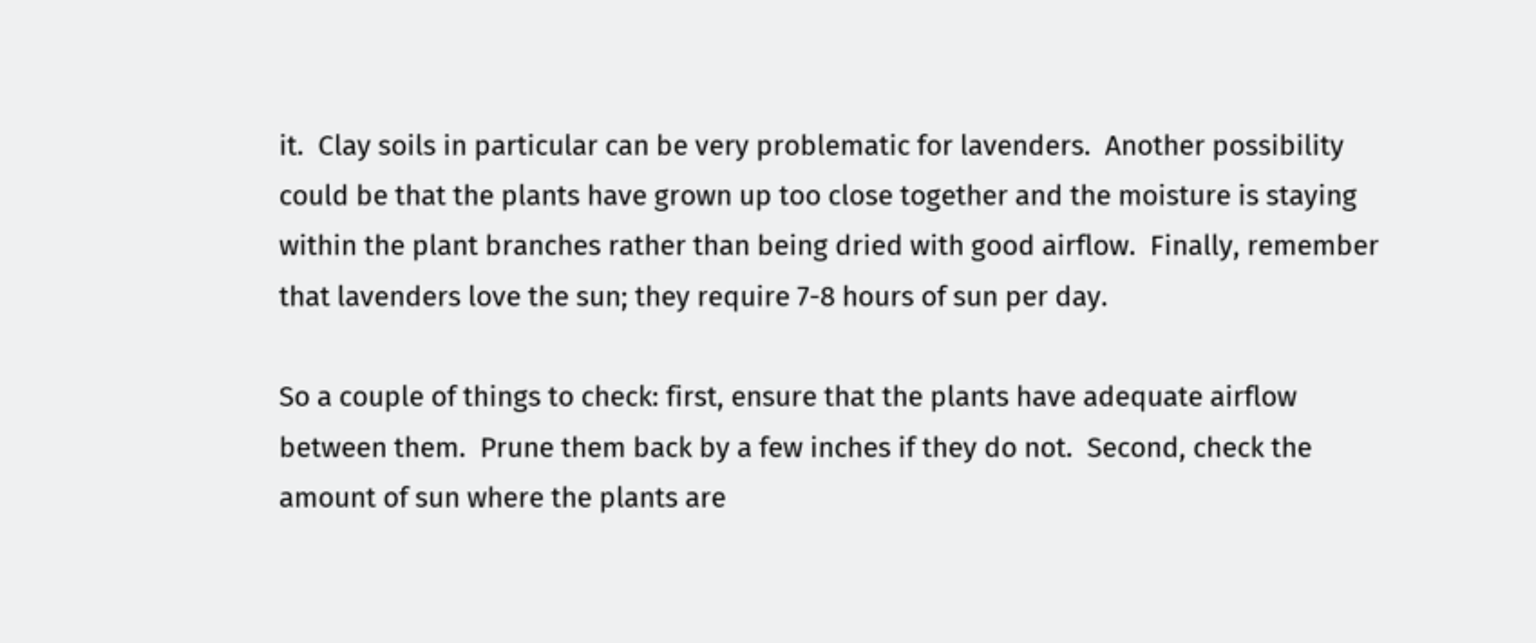it.  Clay soils in particular can be very problematic for lavenders.  Another possibility could be that the plants have grown up too close together and the moisture is staying within the plant branches rather than being dried with good airflow.  Finally, remember that lavenders love the sun; they require 7-8 hours of sun per day.

So a couple of things to check: first, ensure that the plants have adequate airflow between them.  Prune them back by a few inches if they do not.  Second, check the amount of sun where the plants are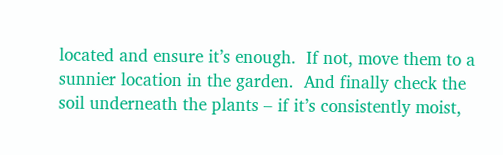located and ensure it’s enough.  If not, move them to a sunnier location in the garden.  And finally check the soil underneath the plants – if it’s consistently moist,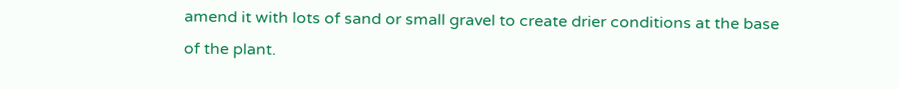amend it with lots of sand or small gravel to create drier conditions at the base of the plant.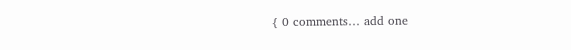{ 0 comments… add one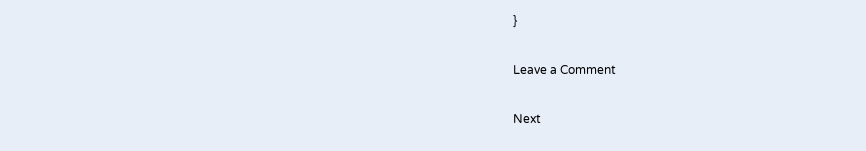}

Leave a Comment

Next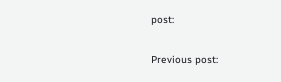post:

Previous post: